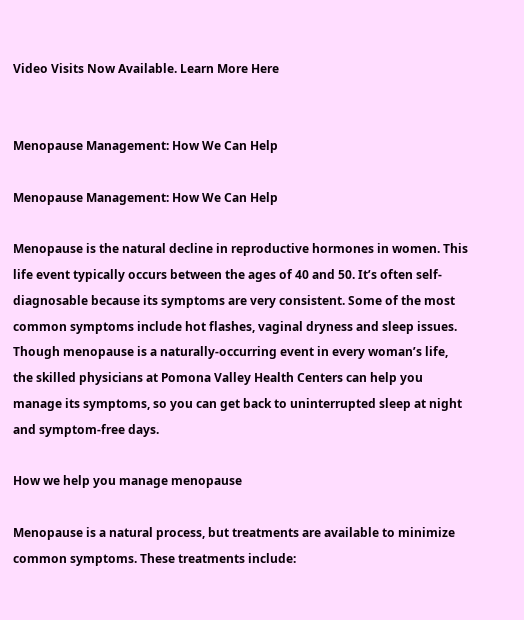Video Visits Now Available. Learn More Here


Menopause Management: How We Can Help

Menopause Management: How We Can Help

Menopause is the natural decline in reproductive hormones in women. This life event typically occurs between the ages of 40 and 50. It’s often self-diagnosable because its symptoms are very consistent. Some of the most common symptoms include hot flashes, vaginal dryness and sleep issues. Though menopause is a naturally-occurring event in every woman’s life, the skilled physicians at Pomona Valley Health Centers can help you manage its symptoms, so you can get back to uninterrupted sleep at night and symptom-free days.

How we help you manage menopause

Menopause is a natural process, but treatments are available to minimize common symptoms. These treatments include: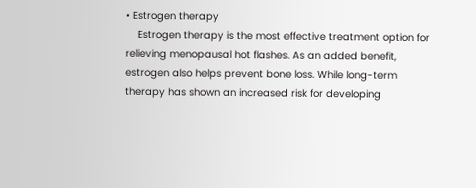• Estrogen therapy
    Estrogen therapy is the most effective treatment option for relieving menopausal hot flashes. As an added benefit, estrogen also helps prevent bone loss. While long-term therapy has shown an increased risk for developing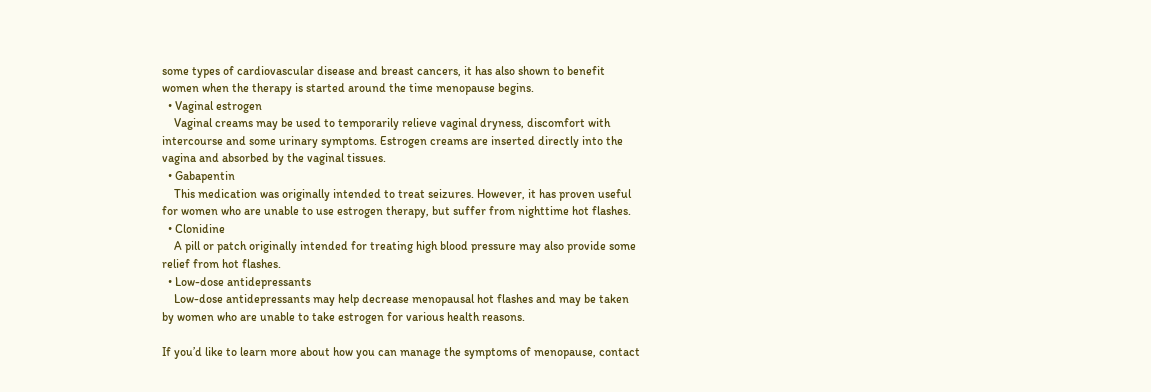some types of cardiovascular disease and breast cancers, it has also shown to benefit women when the therapy is started around the time menopause begins.
  • Vaginal estrogen
    Vaginal creams may be used to temporarily relieve vaginal dryness, discomfort with intercourse and some urinary symptoms. Estrogen creams are inserted directly into the vagina and absorbed by the vaginal tissues.
  • Gabapentin
    This medication was originally intended to treat seizures. However, it has proven useful for women who are unable to use estrogen therapy, but suffer from nighttime hot flashes.
  • Clonidine
    A pill or patch originally intended for treating high blood pressure may also provide some relief from hot flashes.
  • Low-dose antidepressants
    Low-dose antidepressants may help decrease menopausal hot flashes and may be taken by women who are unable to take estrogen for various health reasons.

If you’d like to learn more about how you can manage the symptoms of menopause, contact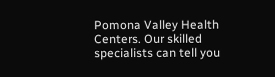Pomona Valley Health Centers. Our skilled specialists can tell you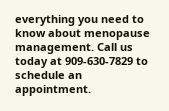everything you need to know about menopause management. Call us today at 909-630-7829 to schedule an appointment.